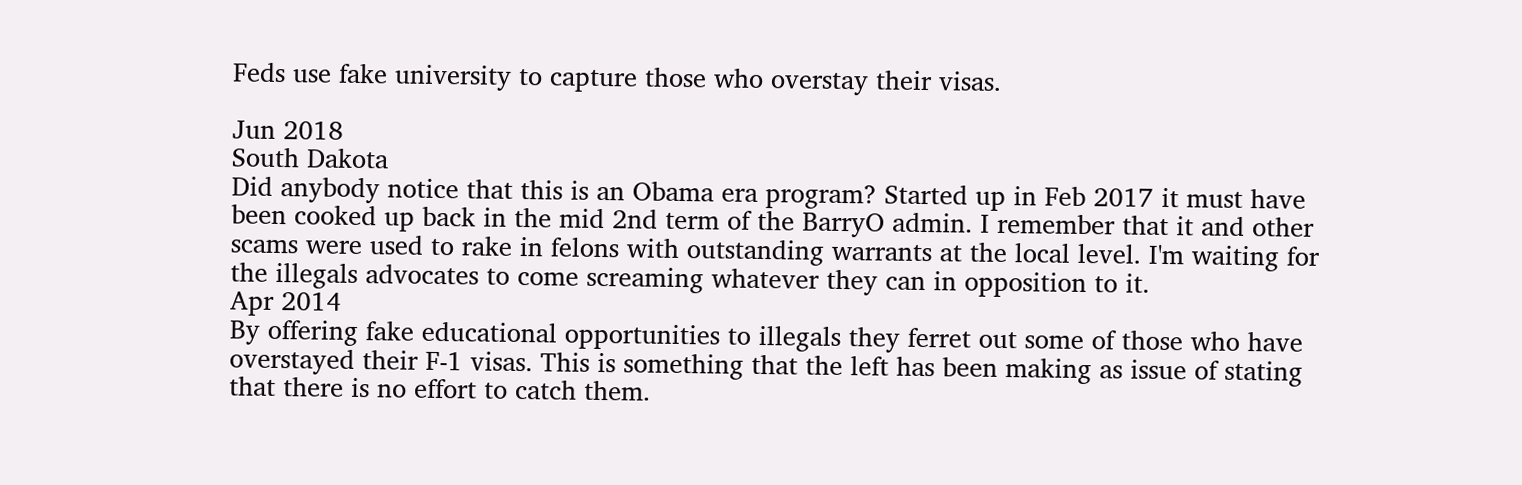Feds use fake university to capture those who overstay their visas.

Jun 2018
South Dakota
Did anybody notice that this is an Obama era program? Started up in Feb 2017 it must have been cooked up back in the mid 2nd term of the BarryO admin. I remember that it and other scams were used to rake in felons with outstanding warrants at the local level. I'm waiting for the illegals advocates to come screaming whatever they can in opposition to it.
Apr 2014
By offering fake educational opportunities to illegals they ferret out some of those who have overstayed their F-1 visas. This is something that the left has been making as issue of stating that there is no effort to catch them.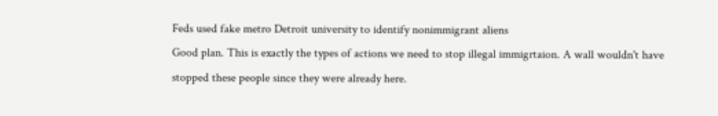Feds used fake metro Detroit university to identify nonimmigrant aliens
Good plan. This is exactly the types of actions we need to stop illegal immigrtaion. A wall wouldn't have stopped these people since they were already here.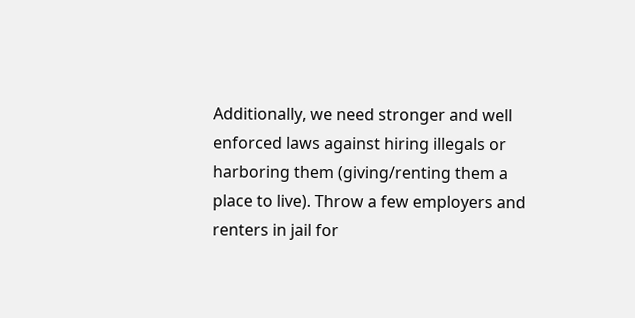Additionally, we need stronger and well enforced laws against hiring illegals or harboring them (giving/renting them a place to live). Throw a few employers and renters in jail for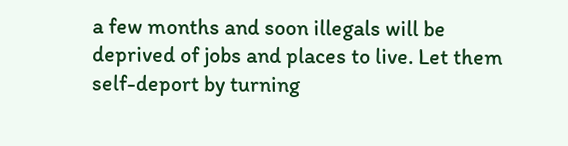a few months and soon illegals will be deprived of jobs and places to live. Let them self-deport by turning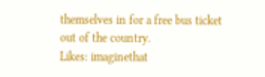themselves in for a free bus ticket out of the country.
Likes: imaginethat